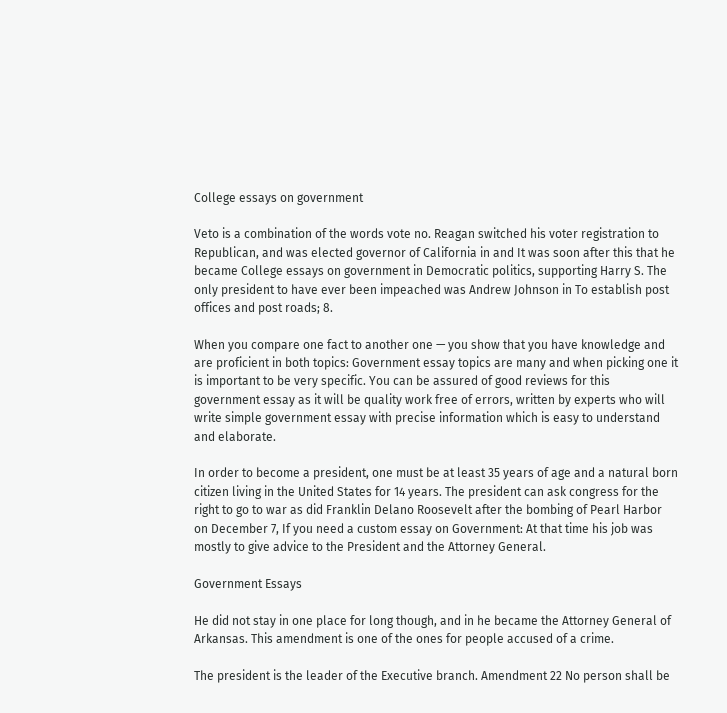College essays on government

Veto is a combination of the words vote no. Reagan switched his voter registration to Republican, and was elected governor of California in and It was soon after this that he became College essays on government in Democratic politics, supporting Harry S. The only president to have ever been impeached was Andrew Johnson in To establish post offices and post roads; 8.

When you compare one fact to another one — you show that you have knowledge and are proficient in both topics: Government essay topics are many and when picking one it is important to be very specific. You can be assured of good reviews for this government essay as it will be quality work free of errors, written by experts who will write simple government essay with precise information which is easy to understand and elaborate.

In order to become a president, one must be at least 35 years of age and a natural born citizen living in the United States for 14 years. The president can ask congress for the right to go to war as did Franklin Delano Roosevelt after the bombing of Pearl Harbor on December 7, If you need a custom essay on Government: At that time his job was mostly to give advice to the President and the Attorney General.

Government Essays

He did not stay in one place for long though, and in he became the Attorney General of Arkansas. This amendment is one of the ones for people accused of a crime.

The president is the leader of the Executive branch. Amendment 22 No person shall be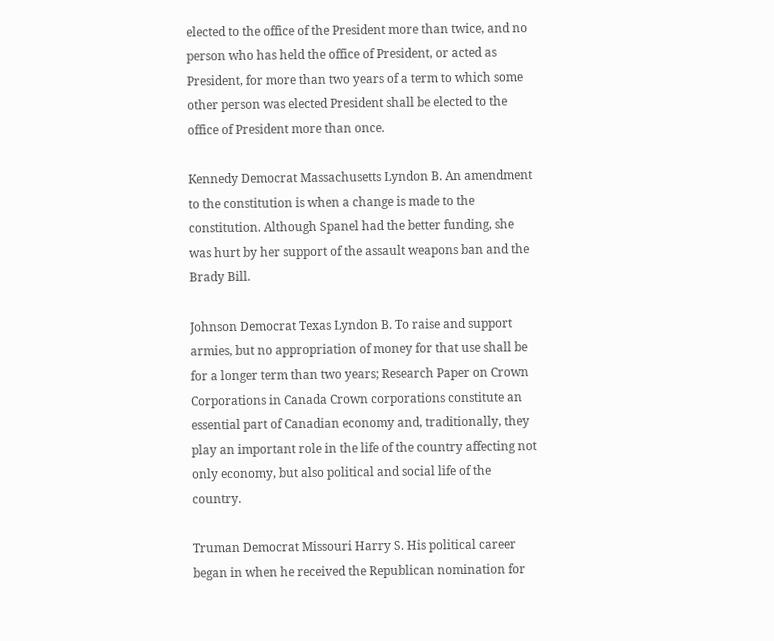elected to the office of the President more than twice, and no person who has held the office of President, or acted as President, for more than two years of a term to which some other person was elected President shall be elected to the office of President more than once.

Kennedy Democrat Massachusetts Lyndon B. An amendment to the constitution is when a change is made to the constitution. Although Spanel had the better funding, she was hurt by her support of the assault weapons ban and the Brady Bill.

Johnson Democrat Texas Lyndon B. To raise and support armies, but no appropriation of money for that use shall be for a longer term than two years; Research Paper on Crown Corporations in Canada Crown corporations constitute an essential part of Canadian economy and, traditionally, they play an important role in the life of the country affecting not only economy, but also political and social life of the country.

Truman Democrat Missouri Harry S. His political career began in when he received the Republican nomination for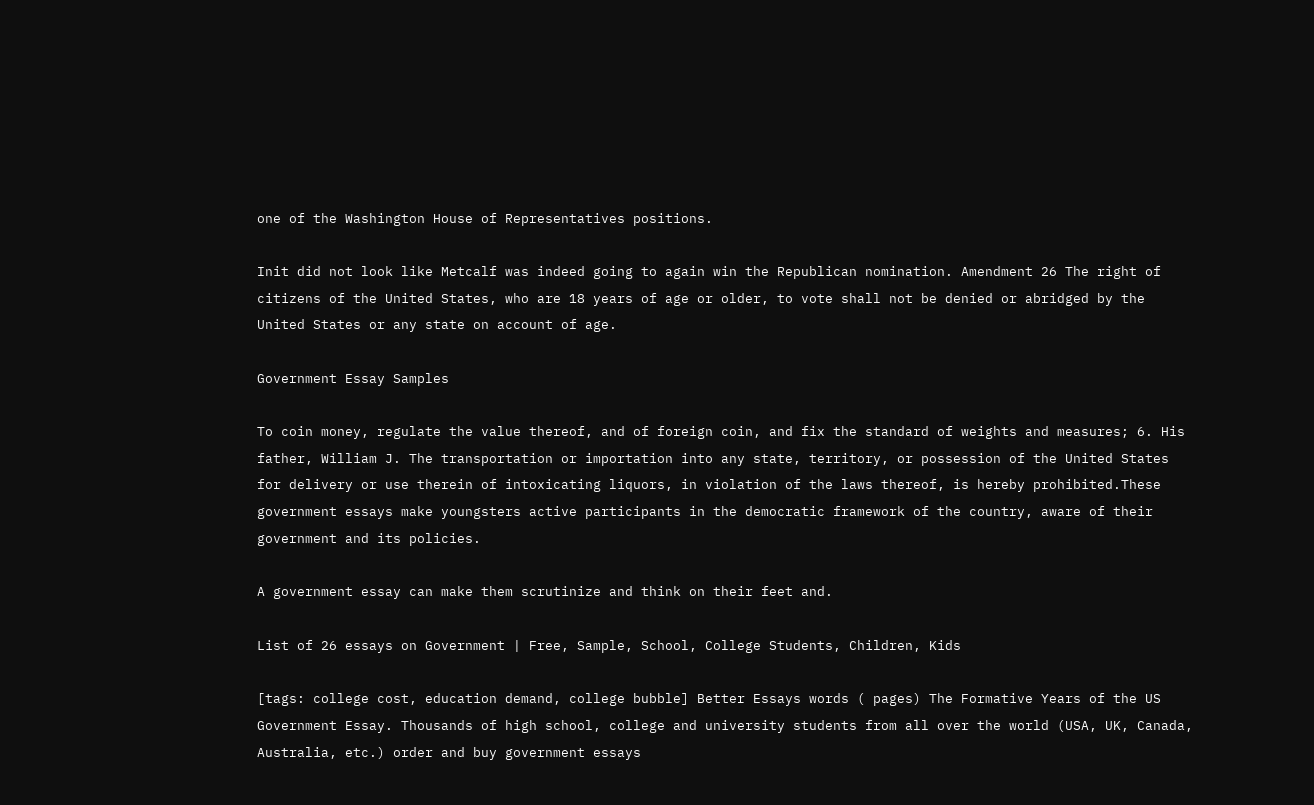one of the Washington House of Representatives positions.

Init did not look like Metcalf was indeed going to again win the Republican nomination. Amendment 26 The right of citizens of the United States, who are 18 years of age or older, to vote shall not be denied or abridged by the United States or any state on account of age.

Government Essay Samples

To coin money, regulate the value thereof, and of foreign coin, and fix the standard of weights and measures; 6. His father, William J. The transportation or importation into any state, territory, or possession of the United States for delivery or use therein of intoxicating liquors, in violation of the laws thereof, is hereby prohibited.These government essays make youngsters active participants in the democratic framework of the country, aware of their government and its policies.

A government essay can make them scrutinize and think on their feet and.

List of 26 essays on Government | Free, Sample, School, College Students, Children, Kids

[tags: college cost, education demand, college bubble] Better Essays words ( pages) The Formative Years of the US Government Essay. Thousands of high school, college and university students from all over the world (USA, UK, Canada, Australia, etc.) order and buy government essays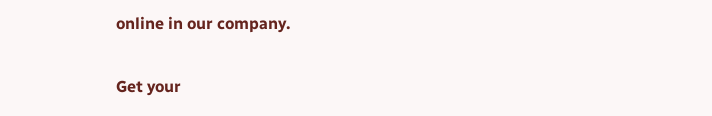online in our company.

Get your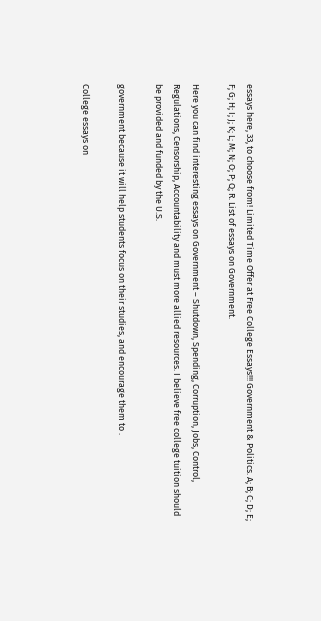essays here, 33, to choose from! Limited Time Offer at Free College Essays!!! Government & Politics. A; B; C; D; E; F; G; H; I; J; K; L; M; N; O; P; Q; R. List of essays on Government.

Here you can find interesting essays on Government – Shutdown, Spending, Corruption, Jobs, Control, Regulations, Censorship, Accountability and must more allied resources. I believe free college tuition should be provided and funded by the U.S.

government because it will help students focus on their studies, and encourage them to .

College essays on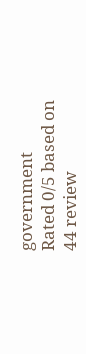government
Rated 0/5 based on 44 review